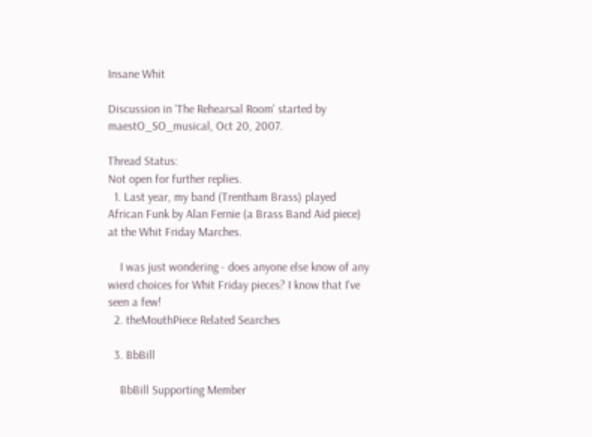Insane Whit

Discussion in 'The Rehearsal Room' started by maestO_SO_musical, Oct 20, 2007.

Thread Status:
Not open for further replies.
  1. Last year, my band (Trentham Brass) played African Funk by Alan Fernie (a Brass Band Aid piece) at the Whit Friday Marches.

    I was just wondering - does anyone else know of any wierd choices for Whit Friday pieces? I know that I've seen a few!
  2. theMouthPiece Related Searches

  3. BbBill

    BbBill Supporting Member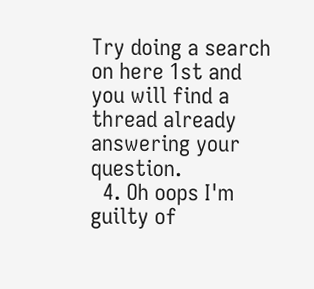Try doing a search on here 1st and you will find a thread already answering your question.
  4. Oh oops I'm guilty of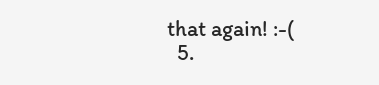that again! :-(
  5.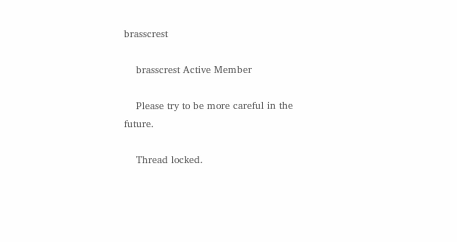brasscrest

    brasscrest Active Member

    Please try to be more careful in the future.

    Thread locked.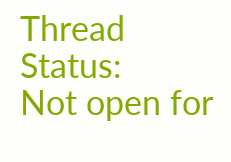Thread Status:
Not open for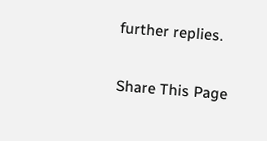further replies.

Share This Page